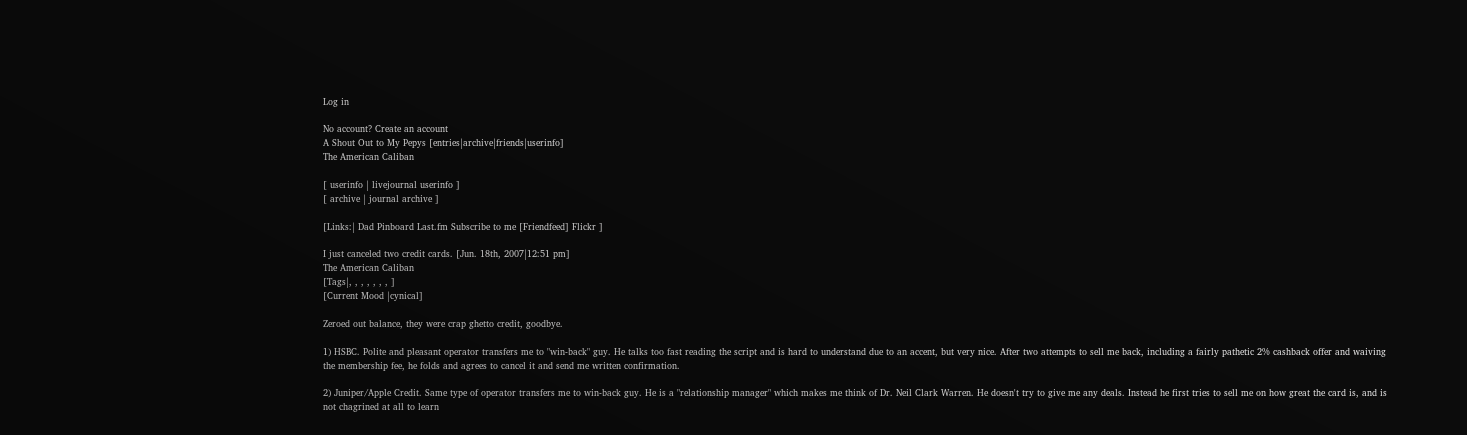Log in

No account? Create an account
A Shout Out to My Pepys [entries|archive|friends|userinfo]
The American Caliban

[ userinfo | livejournal userinfo ]
[ archive | journal archive ]

[Links:| Dad Pinboard Last.fm Subscribe to me [Friendfeed] Flickr ]

I just canceled two credit cards. [Jun. 18th, 2007|12:51 pm]
The American Caliban
[Tags|, , , , , , , ]
[Current Mood |cynical]

Zeroed out balance, they were crap ghetto credit, goodbye.

1) HSBC. Polite and pleasant operator transfers me to "win-back" guy. He talks too fast reading the script and is hard to understand due to an accent, but very nice. After two attempts to sell me back, including a fairly pathetic 2% cashback offer and waiving the membership fee, he folds and agrees to cancel it and send me written confirmation.

2) Juniper/Apple Credit. Same type of operator transfers me to win-back guy. He is a "relationship manager" which makes me think of Dr. Neil Clark Warren. He doesn't try to give me any deals. Instead he first tries to sell me on how great the card is, and is not chagrined at all to learn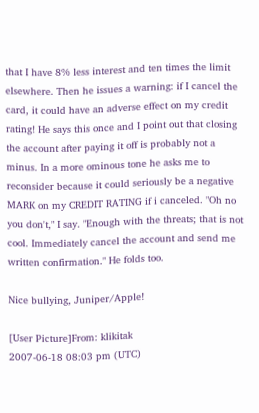that I have 8% less interest and ten times the limit elsewhere. Then he issues a warning: if I cancel the card, it could have an adverse effect on my credit rating! He says this once and I point out that closing the account after paying it off is probably not a minus. In a more ominous tone he asks me to reconsider because it could seriously be a negative MARK on my CREDIT RATING if i canceled. "Oh no you don't," I say. "Enough with the threats; that is not cool. Immediately cancel the account and send me written confirmation." He folds too.

Nice bullying, Juniper/Apple!

[User Picture]From: klikitak
2007-06-18 08:03 pm (UTC)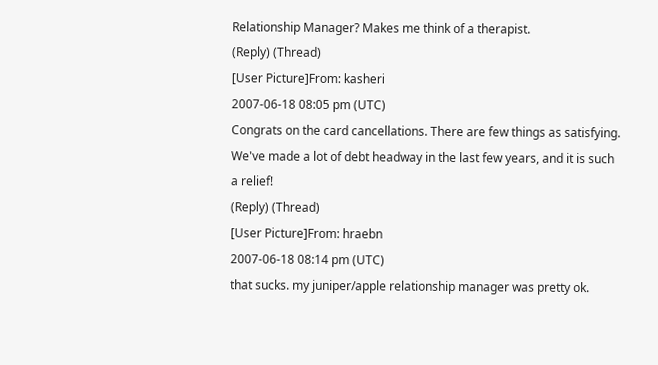Relationship Manager? Makes me think of a therapist.
(Reply) (Thread)
[User Picture]From: kasheri
2007-06-18 08:05 pm (UTC)
Congrats on the card cancellations. There are few things as satisfying. We've made a lot of debt headway in the last few years, and it is such a relief!
(Reply) (Thread)
[User Picture]From: hraebn
2007-06-18 08:14 pm (UTC)
that sucks. my juniper/apple relationship manager was pretty ok.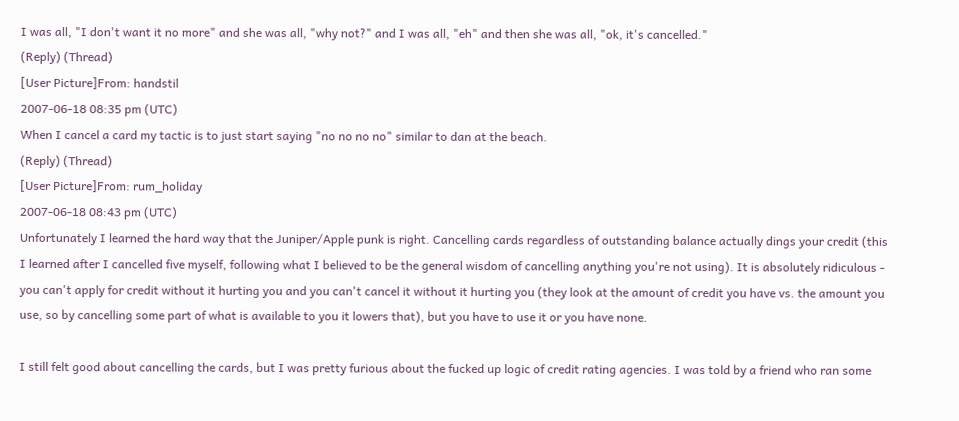I was all, "I don't want it no more" and she was all, "why not?" and I was all, "eh" and then she was all, "ok, it's cancelled."
(Reply) (Thread)
[User Picture]From: handstil
2007-06-18 08:35 pm (UTC)
When I cancel a card my tactic is to just start saying "no no no no" similar to dan at the beach.
(Reply) (Thread)
[User Picture]From: rum_holiday
2007-06-18 08:43 pm (UTC)
Unfortunately I learned the hard way that the Juniper/Apple punk is right. Cancelling cards regardless of outstanding balance actually dings your credit (this I learned after I cancelled five myself, following what I believed to be the general wisdom of cancelling anything you're not using). It is absolutely ridiculous - you can't apply for credit without it hurting you and you can't cancel it without it hurting you (they look at the amount of credit you have vs. the amount you use, so by cancelling some part of what is available to you it lowers that), but you have to use it or you have none.

I still felt good about cancelling the cards, but I was pretty furious about the fucked up logic of credit rating agencies. I was told by a friend who ran some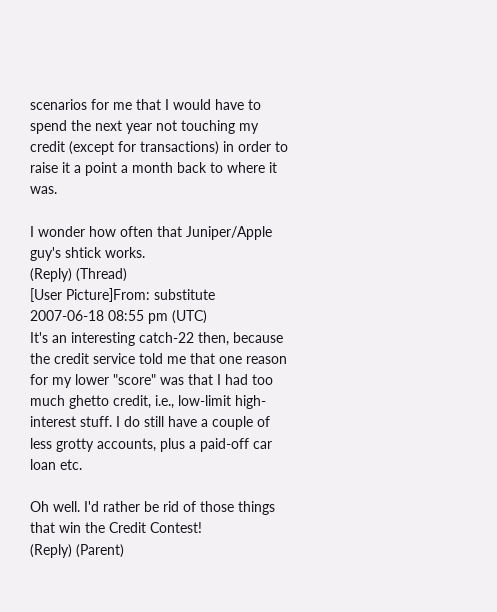scenarios for me that I would have to spend the next year not touching my credit (except for transactions) in order to raise it a point a month back to where it was.

I wonder how often that Juniper/Apple guy's shtick works.
(Reply) (Thread)
[User Picture]From: substitute
2007-06-18 08:55 pm (UTC)
It's an interesting catch-22 then, because the credit service told me that one reason for my lower "score" was that I had too much ghetto credit, i.e., low-limit high-interest stuff. I do still have a couple of less grotty accounts, plus a paid-off car loan etc.

Oh well. I'd rather be rid of those things that win the Credit Contest!
(Reply) (Parent)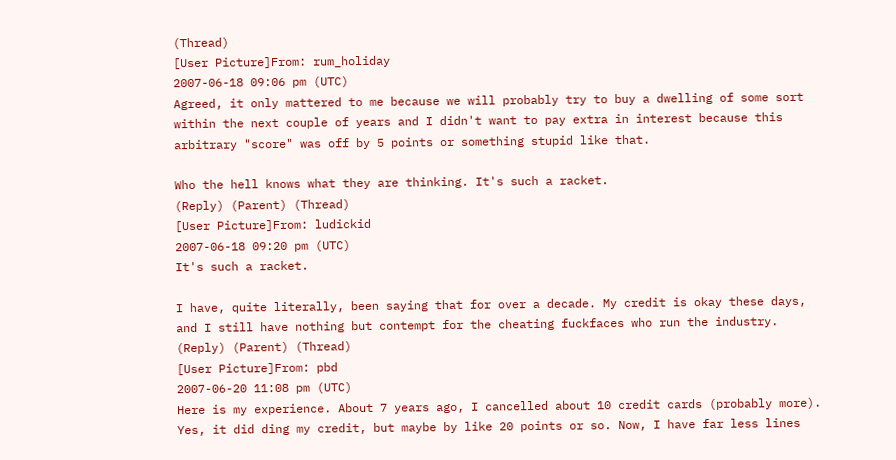(Thread)
[User Picture]From: rum_holiday
2007-06-18 09:06 pm (UTC)
Agreed, it only mattered to me because we will probably try to buy a dwelling of some sort within the next couple of years and I didn't want to pay extra in interest because this arbitrary "score" was off by 5 points or something stupid like that.

Who the hell knows what they are thinking. It's such a racket.
(Reply) (Parent) (Thread)
[User Picture]From: ludickid
2007-06-18 09:20 pm (UTC)
It's such a racket.

I have, quite literally, been saying that for over a decade. My credit is okay these days, and I still have nothing but contempt for the cheating fuckfaces who run the industry.
(Reply) (Parent) (Thread)
[User Picture]From: pbd
2007-06-20 11:08 pm (UTC)
Here is my experience. About 7 years ago, I cancelled about 10 credit cards (probably more). Yes, it did ding my credit, but maybe by like 20 points or so. Now, I have far less lines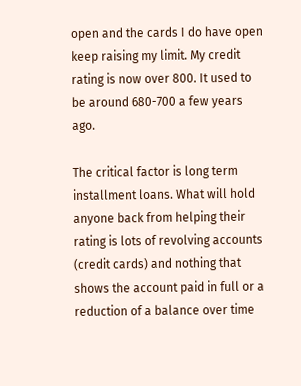open and the cards I do have open keep raising my limit. My credit rating is now over 800. It used to be around 680-700 a few years ago.

The critical factor is long term installment loans. What will hold anyone back from helping their rating is lots of revolving accounts (credit cards) and nothing that shows the account paid in full or a reduction of a balance over time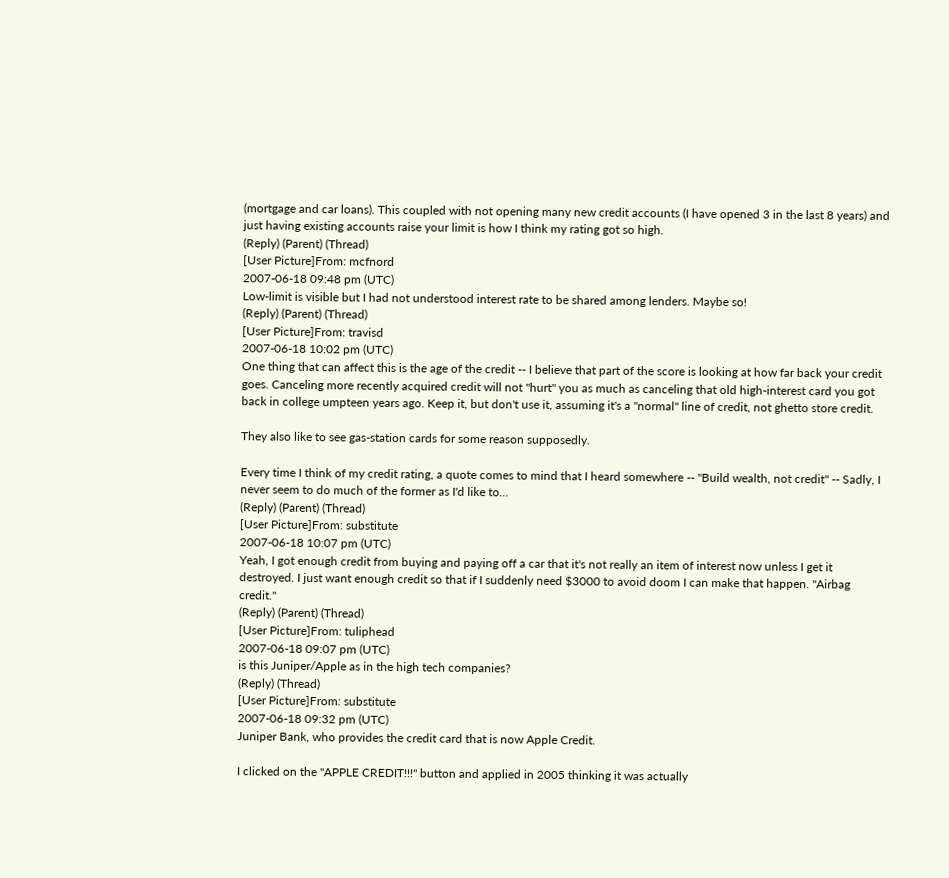(mortgage and car loans). This coupled with not opening many new credit accounts (I have opened 3 in the last 8 years) and just having existing accounts raise your limit is how I think my rating got so high.
(Reply) (Parent) (Thread)
[User Picture]From: mcfnord
2007-06-18 09:48 pm (UTC)
Low-limit is visible but I had not understood interest rate to be shared among lenders. Maybe so!
(Reply) (Parent) (Thread)
[User Picture]From: travisd
2007-06-18 10:02 pm (UTC)
One thing that can affect this is the age of the credit -- I believe that part of the score is looking at how far back your credit goes. Canceling more recently acquired credit will not "hurt" you as much as canceling that old high-interest card you got back in college umpteen years ago. Keep it, but don't use it, assuming it's a "normal" line of credit, not ghetto store credit.

They also like to see gas-station cards for some reason supposedly.

Every time I think of my credit rating, a quote comes to mind that I heard somewhere -- "Build wealth, not credit" -- Sadly, I never seem to do much of the former as I'd like to...
(Reply) (Parent) (Thread)
[User Picture]From: substitute
2007-06-18 10:07 pm (UTC)
Yeah, I got enough credit from buying and paying off a car that it's not really an item of interest now unless I get it destroyed. I just want enough credit so that if I suddenly need $3000 to avoid doom I can make that happen. "Airbag credit."
(Reply) (Parent) (Thread)
[User Picture]From: tuliphead
2007-06-18 09:07 pm (UTC)
is this Juniper/Apple as in the high tech companies?
(Reply) (Thread)
[User Picture]From: substitute
2007-06-18 09:32 pm (UTC)
Juniper Bank, who provides the credit card that is now Apple Credit.

I clicked on the "APPLE CREDIT!!!" button and applied in 2005 thinking it was actually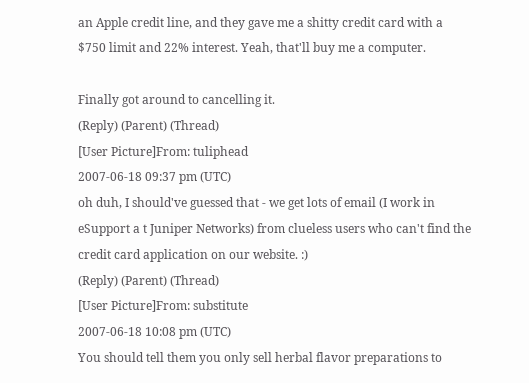an Apple credit line, and they gave me a shitty credit card with a $750 limit and 22% interest. Yeah, that'll buy me a computer.

Finally got around to cancelling it.
(Reply) (Parent) (Thread)
[User Picture]From: tuliphead
2007-06-18 09:37 pm (UTC)
oh duh, I should've guessed that - we get lots of email (I work in eSupport a t Juniper Networks) from clueless users who can't find the credit card application on our website. :)
(Reply) (Parent) (Thread)
[User Picture]From: substitute
2007-06-18 10:08 pm (UTC)
You should tell them you only sell herbal flavor preparations to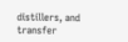distillers, and transfer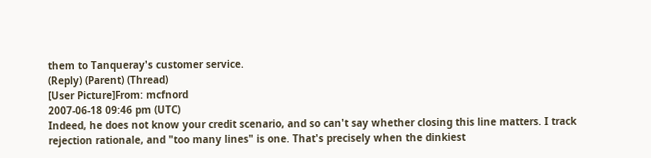them to Tanqueray's customer service.
(Reply) (Parent) (Thread)
[User Picture]From: mcfnord
2007-06-18 09:46 pm (UTC)
Indeed, he does not know your credit scenario, and so can't say whether closing this line matters. I track rejection rationale, and "too many lines" is one. That's precisely when the dinkiest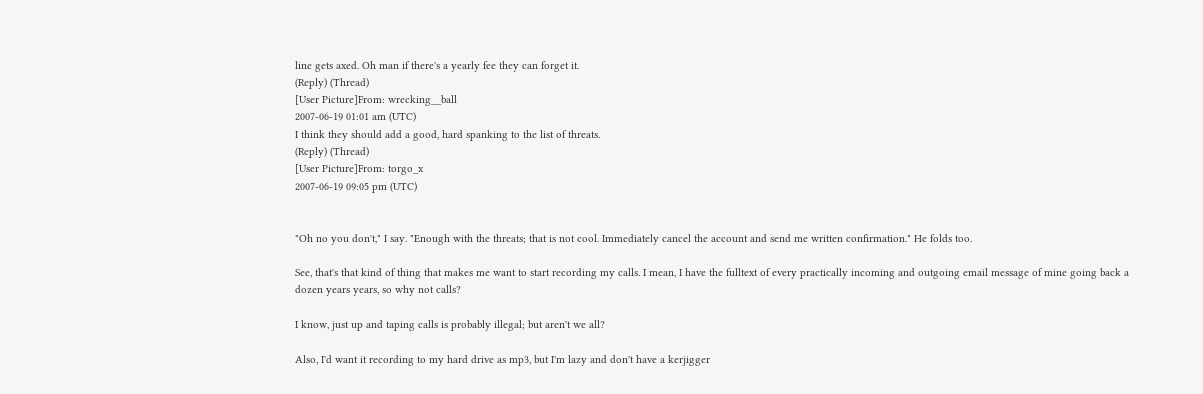line gets axed. Oh man if there's a yearly fee they can forget it.
(Reply) (Thread)
[User Picture]From: wrecking__ball
2007-06-19 01:01 am (UTC)
I think they should add a good, hard spanking to the list of threats.
(Reply) (Thread)
[User Picture]From: torgo_x
2007-06-19 09:05 pm (UTC)


"Oh no you don't," I say. "Enough with the threats; that is not cool. Immediately cancel the account and send me written confirmation." He folds too.

See, that's that kind of thing that makes me want to start recording my calls. I mean, I have the fulltext of every practically incoming and outgoing email message of mine going back a dozen years years, so why not calls?

I know, just up and taping calls is probably illegal; but aren't we all?

Also, I'd want it recording to my hard drive as mp3, but I'm lazy and don't have a kerjigger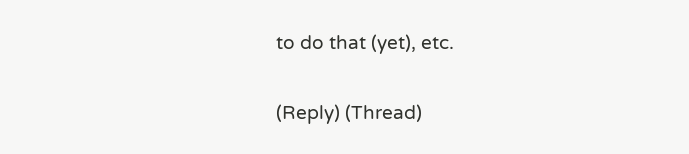to do that (yet), etc.

(Reply) (Thread)